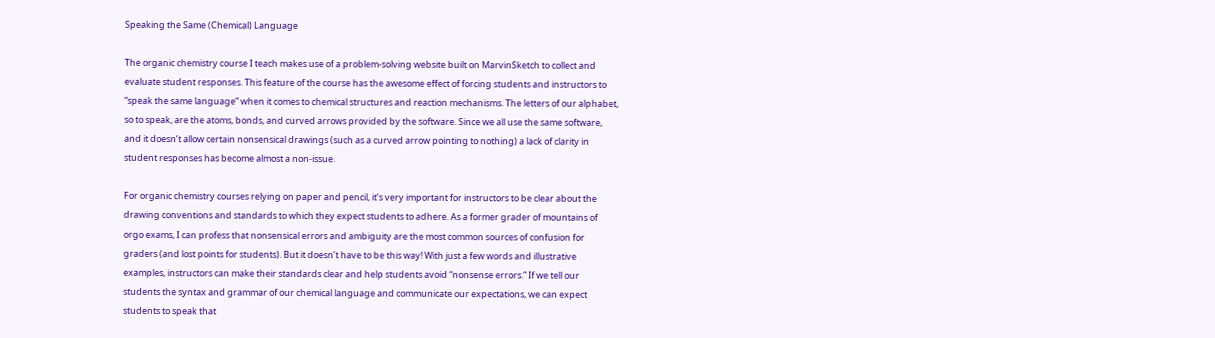Speaking the Same (Chemical) Language

The organic chemistry course I teach makes use of a problem-solving website built on MarvinSketch to collect and evaluate student responses. This feature of the course has the awesome effect of forcing students and instructors to “speak the same language” when it comes to chemical structures and reaction mechanisms. The letters of our alphabet, so to speak, are the atoms, bonds, and curved arrows provided by the software. Since we all use the same software, and it doesn’t allow certain nonsensical drawings (such as a curved arrow pointing to nothing) a lack of clarity in student responses has become almost a non-issue.

For organic chemistry courses relying on paper and pencil, it’s very important for instructors to be clear about the drawing conventions and standards to which they expect students to adhere. As a former grader of mountains of orgo exams, I can profess that nonsensical errors and ambiguity are the most common sources of confusion for graders (and lost points for students). But it doesn’t have to be this way! With just a few words and illustrative examples, instructors can make their standards clear and help students avoid “nonsense errors.” If we tell our students the syntax and grammar of our chemical language and communicate our expectations, we can expect students to speak that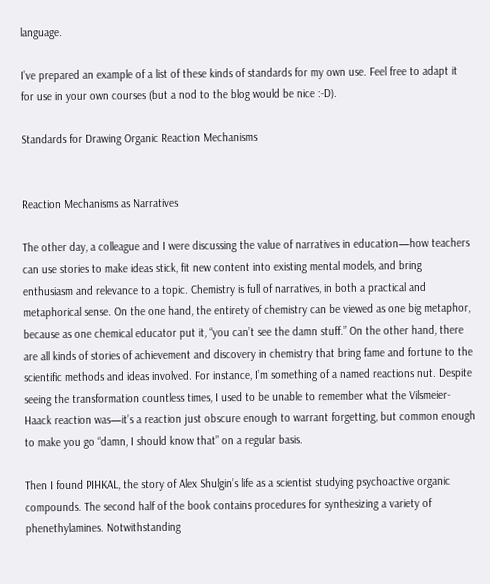language.

I’ve prepared an example of a list of these kinds of standards for my own use. Feel free to adapt it for use in your own courses (but a nod to the blog would be nice :-D).

Standards for Drawing Organic Reaction Mechanisms


Reaction Mechanisms as Narratives

The other day, a colleague and I were discussing the value of narratives in education—how teachers can use stories to make ideas stick, fit new content into existing mental models, and bring enthusiasm and relevance to a topic. Chemistry is full of narratives, in both a practical and metaphorical sense. On the one hand, the entirety of chemistry can be viewed as one big metaphor, because as one chemical educator put it, “you can’t see the damn stuff.” On the other hand, there are all kinds of stories of achievement and discovery in chemistry that bring fame and fortune to the scientific methods and ideas involved. For instance, I’m something of a named reactions nut. Despite seeing the transformation countless times, I used to be unable to remember what the Vilsmeier-Haack reaction was—it’s a reaction just obscure enough to warrant forgetting, but common enough to make you go “damn, I should know that” on a regular basis.

Then I found PIHKAL, the story of Alex Shulgin’s life as a scientist studying psychoactive organic compounds. The second half of the book contains procedures for synthesizing a variety of phenethylamines. Notwithstanding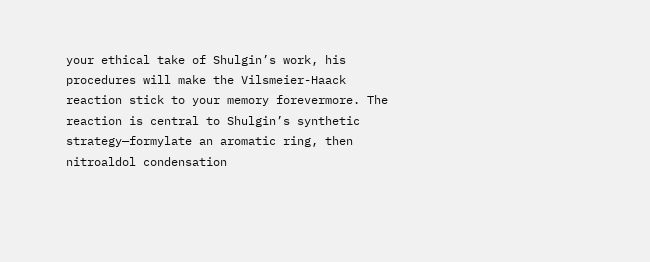your ethical take of Shulgin’s work, his procedures will make the Vilsmeier-Haack reaction stick to your memory forevermore. The reaction is central to Shulgin’s synthetic strategy—formylate an aromatic ring, then nitroaldol condensation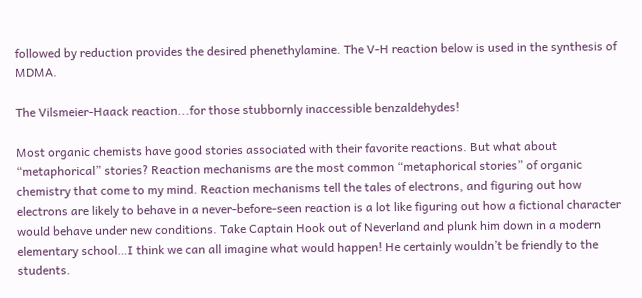followed by reduction provides the desired phenethylamine. The V-H reaction below is used in the synthesis of MDMA.

The Vilsmeier-Haack reaction...for those stubbornly inaccessible benzaldehydes!

Most organic chemists have good stories associated with their favorite reactions. But what about “metaphorical” stories? Reaction mechanisms are the most common “metaphorical stories” of organic chemistry that come to my mind. Reaction mechanisms tell the tales of electrons, and figuring out how electrons are likely to behave in a never-before-seen reaction is a lot like figuring out how a fictional character would behave under new conditions. Take Captain Hook out of Neverland and plunk him down in a modern elementary school…I think we can all imagine what would happen! He certainly wouldn’t be friendly to the students.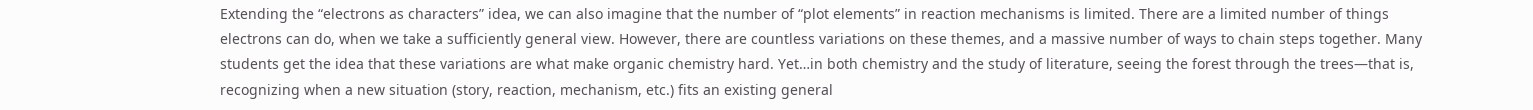Extending the “electrons as characters” idea, we can also imagine that the number of “plot elements” in reaction mechanisms is limited. There are a limited number of things electrons can do, when we take a sufficiently general view. However, there are countless variations on these themes, and a massive number of ways to chain steps together. Many students get the idea that these variations are what make organic chemistry hard. Yet…in both chemistry and the study of literature, seeing the forest through the trees—that is, recognizing when a new situation (story, reaction, mechanism, etc.) fits an existing general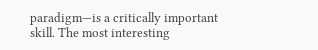paradigm—is a critically important skill. The most interesting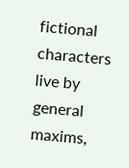fictional characters live by general maxims,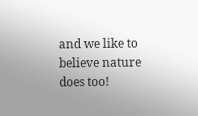and we like to believe nature does too!